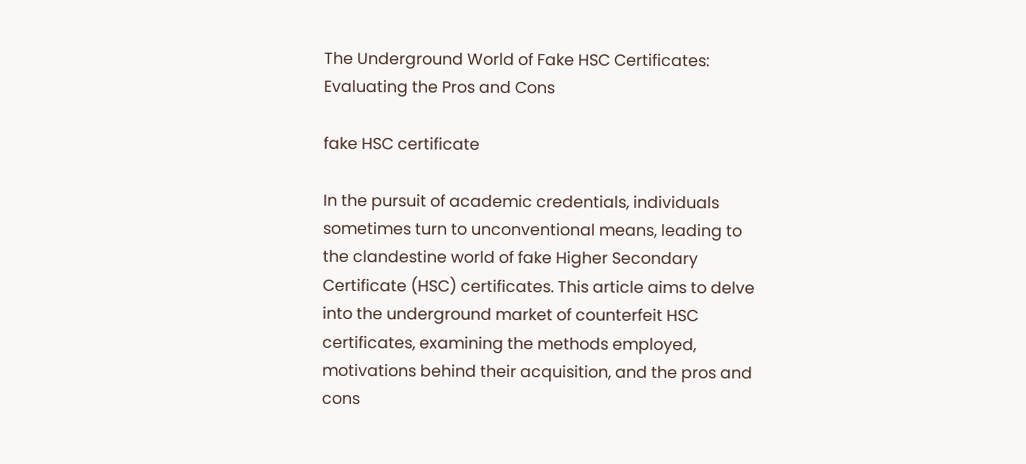The Underground World of Fake HSC Certificates: Evaluating the Pros and Cons

fake HSC certificate

In the pursuit of academic credentials, individuals sometimes turn to unconventional means, leading to the clandestine world of fake Higher Secondary Certificate (HSC) certificates. This article aims to delve into the underground market of counterfeit HSC certificates, examining the methods employed, motivations behind their acquisition, and the pros and cons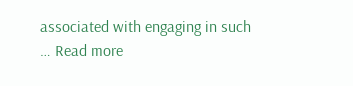associated with engaging in such … Read more